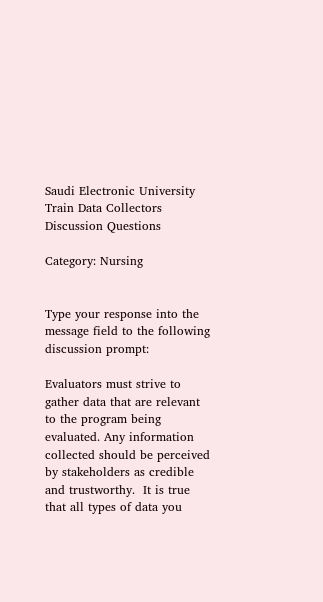Saudi Electronic University Train Data Collectors Discussion Questions

Category: Nursing


Type your response into the message field to the following discussion prompt:

Evaluators must strive to gather data that are relevant to the program being evaluated. Any information collected should be perceived by stakeholders as credible and trustworthy.  It is true that all types of data you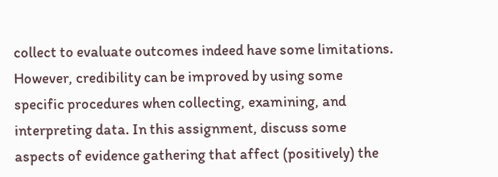collect to evaluate outcomes indeed have some limitations. However, credibility can be improved by using some specific procedures when collecting, examining, and interpreting data. In this assignment, discuss some aspects of evidence gathering that affect (positively) the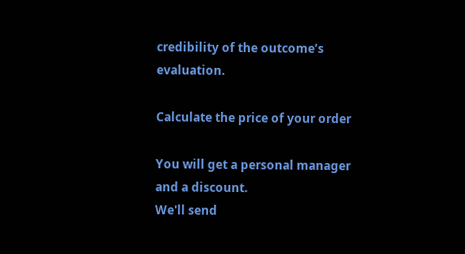credibility of the outcome’s evaluation.

Calculate the price of your order

You will get a personal manager and a discount.
We'll send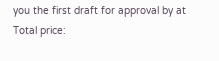you the first draft for approval by at
Total price: